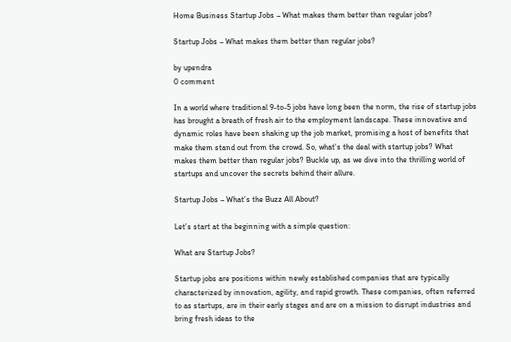Home Business Startup Jobs – What makes them better than regular jobs?

Startup Jobs – What makes them better than regular jobs?

by upendra
0 comment

In a world where traditional 9-to-5 jobs have long been the norm, the rise of startup jobs has brought a breath of fresh air to the employment landscape. These innovative and dynamic roles have been shaking up the job market, promising a host of benefits that make them stand out from the crowd. So, what’s the deal with startup jobs? What makes them better than regular jobs? Buckle up, as we dive into the thrilling world of startups and uncover the secrets behind their allure.

Startup Jobs – What’s the Buzz All About?

Let’s start at the beginning with a simple question:

What are Startup Jobs?

Startup jobs are positions within newly established companies that are typically characterized by innovation, agility, and rapid growth. These companies, often referred to as startups, are in their early stages and are on a mission to disrupt industries and bring fresh ideas to the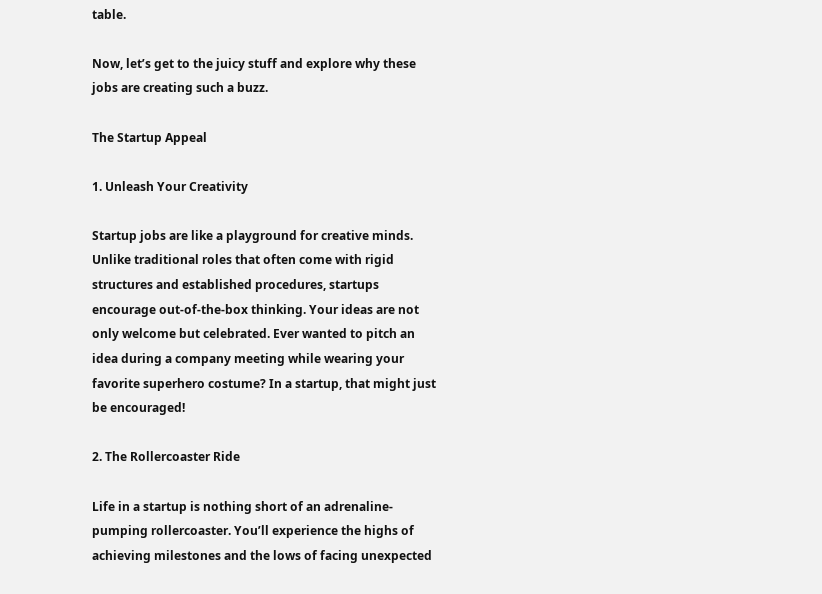table.

Now, let’s get to the juicy stuff and explore why these jobs are creating such a buzz.

The Startup Appeal

1. Unleash Your Creativity

Startup jobs are like a playground for creative minds. Unlike traditional roles that often come with rigid structures and established procedures, startups encourage out-of-the-box thinking. Your ideas are not only welcome but celebrated. Ever wanted to pitch an idea during a company meeting while wearing your favorite superhero costume? In a startup, that might just be encouraged!

2. The Rollercoaster Ride

Life in a startup is nothing short of an adrenaline-pumping rollercoaster. You’ll experience the highs of achieving milestones and the lows of facing unexpected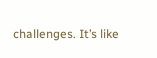challenges. It’s like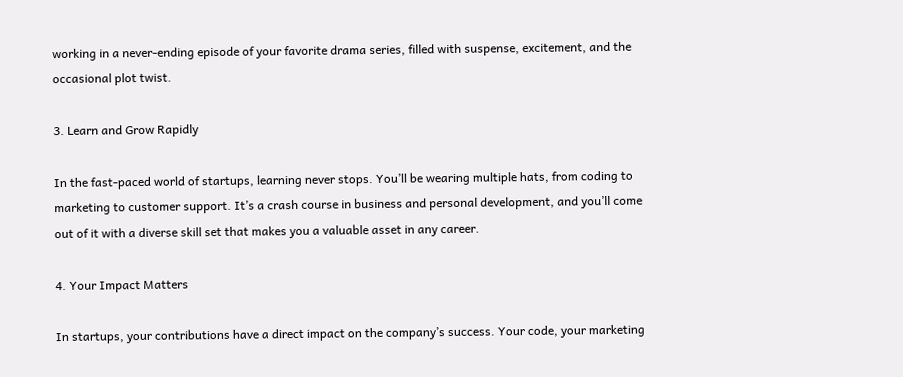working in a never-ending episode of your favorite drama series, filled with suspense, excitement, and the occasional plot twist.

3. Learn and Grow Rapidly

In the fast-paced world of startups, learning never stops. You’ll be wearing multiple hats, from coding to marketing to customer support. It’s a crash course in business and personal development, and you’ll come out of it with a diverse skill set that makes you a valuable asset in any career.

4. Your Impact Matters

In startups, your contributions have a direct impact on the company’s success. Your code, your marketing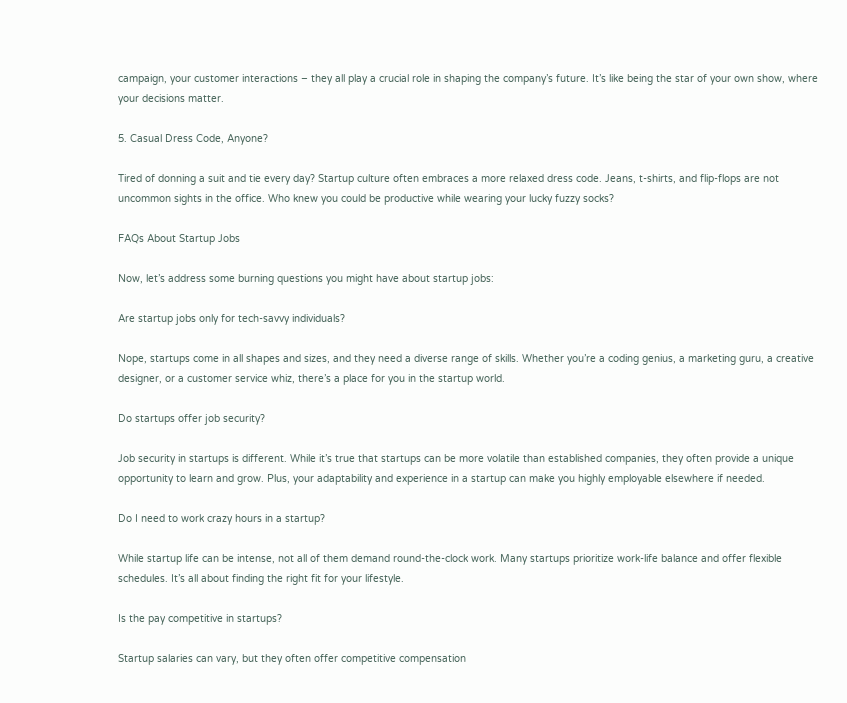campaign, your customer interactions – they all play a crucial role in shaping the company’s future. It’s like being the star of your own show, where your decisions matter.

5. Casual Dress Code, Anyone?

Tired of donning a suit and tie every day? Startup culture often embraces a more relaxed dress code. Jeans, t-shirts, and flip-flops are not uncommon sights in the office. Who knew you could be productive while wearing your lucky fuzzy socks?

FAQs About Startup Jobs

Now, let’s address some burning questions you might have about startup jobs:

Are startup jobs only for tech-savvy individuals?

Nope, startups come in all shapes and sizes, and they need a diverse range of skills. Whether you’re a coding genius, a marketing guru, a creative designer, or a customer service whiz, there’s a place for you in the startup world.

Do startups offer job security?

Job security in startups is different. While it’s true that startups can be more volatile than established companies, they often provide a unique opportunity to learn and grow. Plus, your adaptability and experience in a startup can make you highly employable elsewhere if needed.

Do I need to work crazy hours in a startup?

While startup life can be intense, not all of them demand round-the-clock work. Many startups prioritize work-life balance and offer flexible schedules. It’s all about finding the right fit for your lifestyle.

Is the pay competitive in startups?

Startup salaries can vary, but they often offer competitive compensation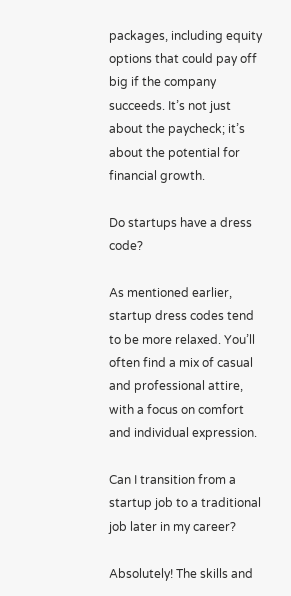packages, including equity options that could pay off big if the company succeeds. It’s not just about the paycheck; it’s about the potential for financial growth.

Do startups have a dress code?

As mentioned earlier, startup dress codes tend to be more relaxed. You’ll often find a mix of casual and professional attire, with a focus on comfort and individual expression.

Can I transition from a startup job to a traditional job later in my career?

Absolutely! The skills and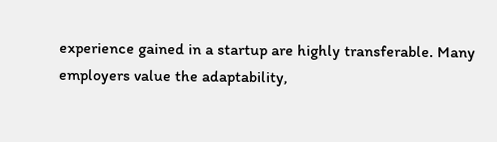experience gained in a startup are highly transferable. Many employers value the adaptability,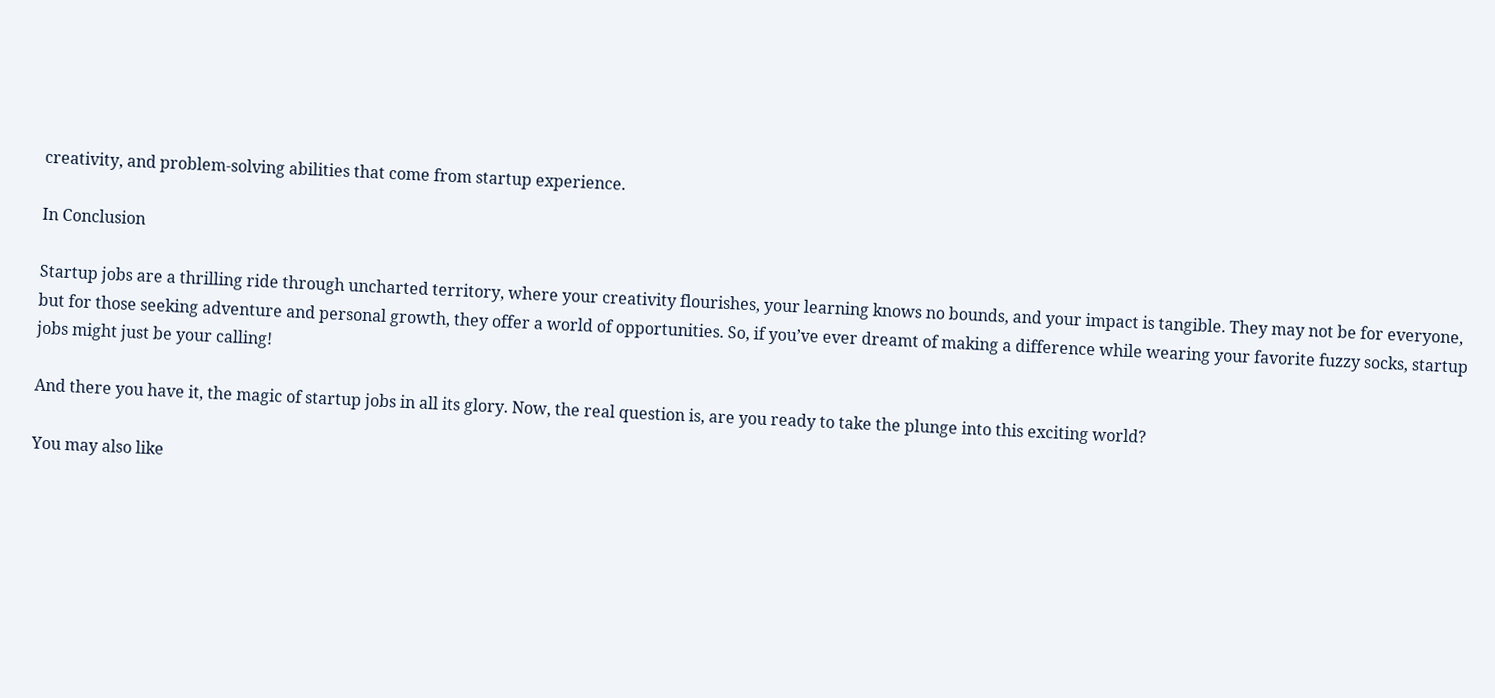creativity, and problem-solving abilities that come from startup experience.

In Conclusion

Startup jobs are a thrilling ride through uncharted territory, where your creativity flourishes, your learning knows no bounds, and your impact is tangible. They may not be for everyone, but for those seeking adventure and personal growth, they offer a world of opportunities. So, if you’ve ever dreamt of making a difference while wearing your favorite fuzzy socks, startup jobs might just be your calling!

And there you have it, the magic of startup jobs in all its glory. Now, the real question is, are you ready to take the plunge into this exciting world?

You may also like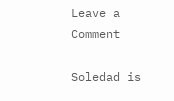Leave a Comment

Soledad is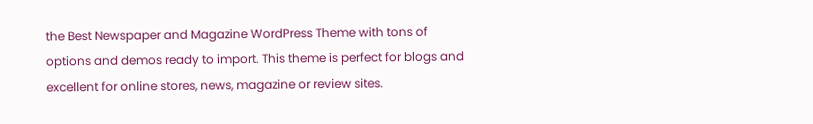the Best Newspaper and Magazine WordPress Theme with tons of options and demos ready to import. This theme is perfect for blogs and excellent for online stores, news, magazine or review sites.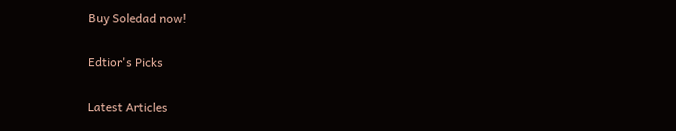Buy Soledad now!

Edtior's Picks

Latest Articles